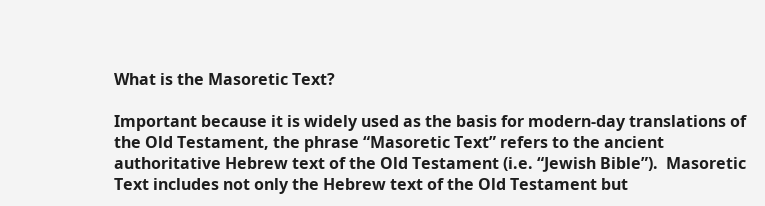What is the Masoretic Text?

Important because it is widely used as the basis for modern-day translations of the Old Testament, the phrase “Masoretic Text” refers to the ancient authoritative Hebrew text of the Old Testament (i.e. “Jewish Bible”).  Masoretic Text includes not only the Hebrew text of the Old Testament but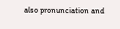also pronunciation and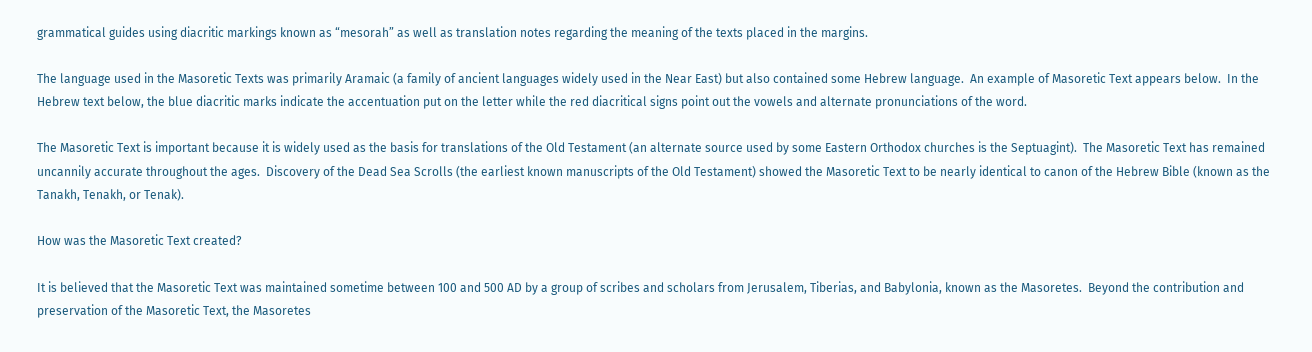grammatical guides using diacritic markings known as “mesorah” as well as translation notes regarding the meaning of the texts placed in the margins.

The language used in the Masoretic Texts was primarily Aramaic (a family of ancient languages widely used in the Near East) but also contained some Hebrew language.  An example of Masoretic Text appears below.  In the Hebrew text below, the blue diacritic marks indicate the accentuation put on the letter while the red diacritical signs point out the vowels and alternate pronunciations of the word.

The Masoretic Text is important because it is widely used as the basis for translations of the Old Testament (an alternate source used by some Eastern Orthodox churches is the Septuagint).  The Masoretic Text has remained uncannily accurate throughout the ages.  Discovery of the Dead Sea Scrolls (the earliest known manuscripts of the Old Testament) showed the Masoretic Text to be nearly identical to canon of the Hebrew Bible (known as the Tanakh, Tenakh, or Tenak).

How was the Masoretic Text created?

It is believed that the Masoretic Text was maintained sometime between 100 and 500 AD by a group of scribes and scholars from Jerusalem, Tiberias, and Babylonia, known as the Masoretes.  Beyond the contribution and preservation of the Masoretic Text, the Masoretes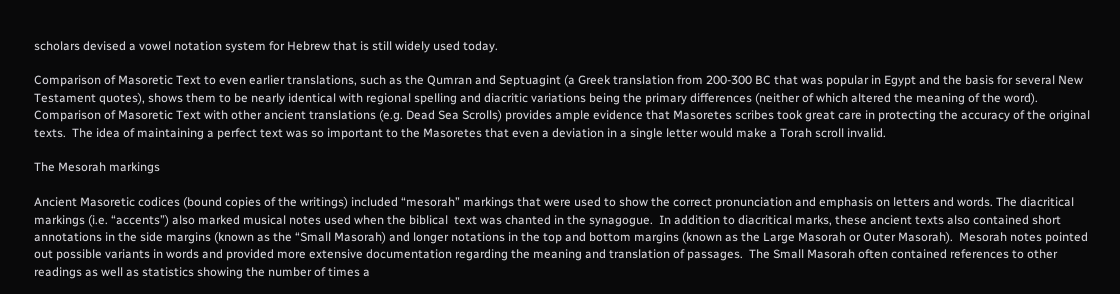scholars devised a vowel notation system for Hebrew that is still widely used today.

Comparison of Masoretic Text to even earlier translations, such as the Qumran and Septuagint (a Greek translation from 200-300 BC that was popular in Egypt and the basis for several New Testament quotes), shows them to be nearly identical with regional spelling and diacritic variations being the primary differences (neither of which altered the meaning of the word).  Comparison of Masoretic Text with other ancient translations (e.g. Dead Sea Scrolls) provides ample evidence that Masoretes scribes took great care in protecting the accuracy of the original texts.  The idea of maintaining a perfect text was so important to the Masoretes that even a deviation in a single letter would make a Torah scroll invalid.

The Mesorah markings

Ancient Masoretic codices (bound copies of the writings) included “mesorah” markings that were used to show the correct pronunciation and emphasis on letters and words. The diacritical markings (i.e. “accents”) also marked musical notes used when the biblical  text was chanted in the synagogue.  In addition to diacritical marks, these ancient texts also contained short annotations in the side margins (known as the “Small Masorah) and longer notations in the top and bottom margins (known as the Large Masorah or Outer Masorah).  Mesorah notes pointed out possible variants in words and provided more extensive documentation regarding the meaning and translation of passages.  The Small Masorah often contained references to other readings as well as statistics showing the number of times a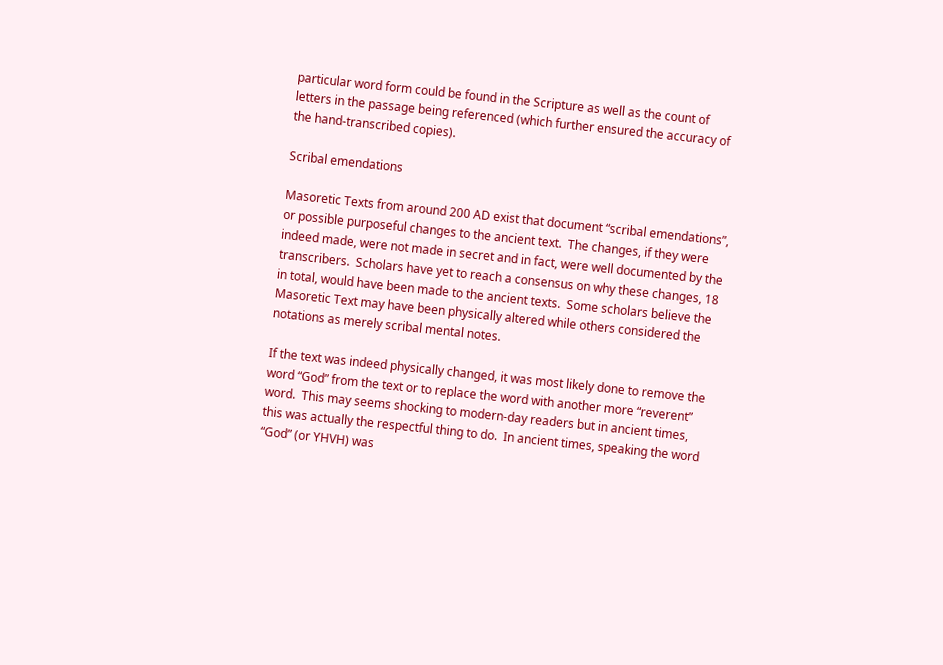particular word form could be found in the Scripture as well as the count of letters in the passage being referenced (which further ensured the accuracy of the hand-transcribed copies).

Scribal emendations

Masoretic Texts from around 200 AD exist that document “scribal emendations”, or possible purposeful changes to the ancient text.  The changes, if they were indeed made, were not made in secret and in fact, were well documented by the transcribers.  Scholars have yet to reach a consensus on why these changes, 18 in total, would have been made to the ancient texts.  Some scholars believe the Masoretic Text may have been physically altered while others considered the notations as merely scribal mental notes.

If the text was indeed physically changed, it was most likely done to remove the word “God” from the text or to replace the word with another more “reverent” word.  This may seems shocking to modern-day readers but in ancient times, this was actually the respectful thing to do.  In ancient times, speaking the word “God” (or YHVH) was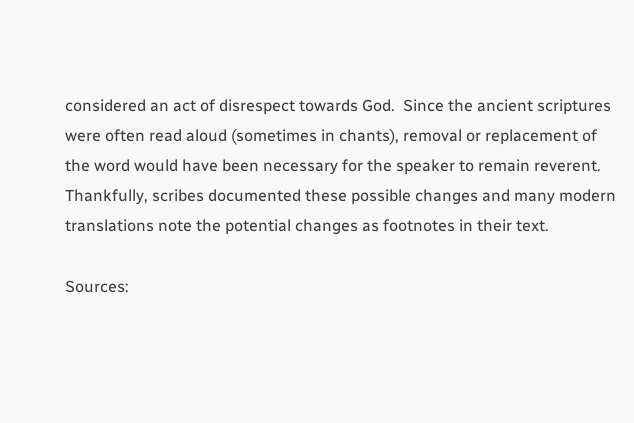considered an act of disrespect towards God.  Since the ancient scriptures were often read aloud (sometimes in chants), removal or replacement of the word would have been necessary for the speaker to remain reverent.  Thankfully, scribes documented these possible changes and many modern translations note the potential changes as footnotes in their text.

Sources: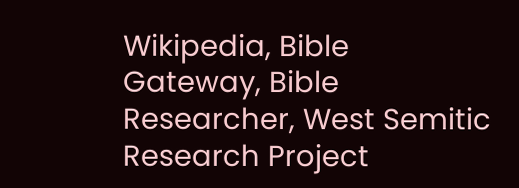Wikipedia, Bible Gateway, Bible Researcher, West Semitic Research Project